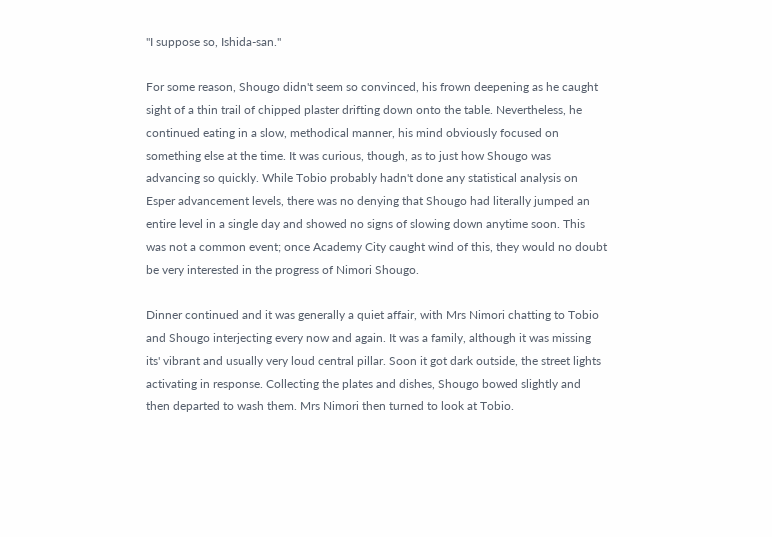"I suppose so, Ishida-san."

For some reason, Shougo didn't seem so convinced, his frown deepening as he caught sight of a thin trail of chipped plaster drifting down onto the table. Nevertheless, he continued eating in a slow, methodical manner, his mind obviously focused on something else at the time. It was curious, though, as to just how Shougo was advancing so quickly. While Tobio probably hadn't done any statistical analysis on Esper advancement levels, there was no denying that Shougo had literally jumped an entire level in a single day and showed no signs of slowing down anytime soon. This was not a common event; once Academy City caught wind of this, they would no doubt be very interested in the progress of Nimori Shougo.

Dinner continued and it was generally a quiet affair, with Mrs Nimori chatting to Tobio and Shougo interjecting every now and again. It was a family, although it was missing its' vibrant and usually very loud central pillar. Soon it got dark outside, the street lights activating in response. Collecting the plates and dishes, Shougo bowed slightly and then departed to wash them. Mrs Nimori then turned to look at Tobio.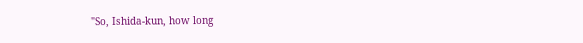"So, Ishida-kun, how long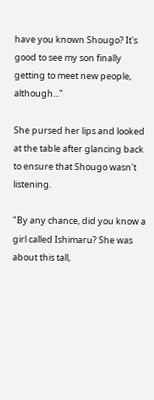have you known Shougo? It's good to see my son finally getting to meet new people, although..."

She pursed her lips and looked at the table after glancing back to ensure that Shougo wasn't listening.

"By any chance, did you know a girl called Ishimaru? She was about this tall,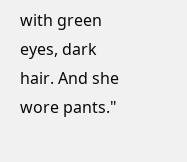with green eyes, dark hair. And she wore pants."